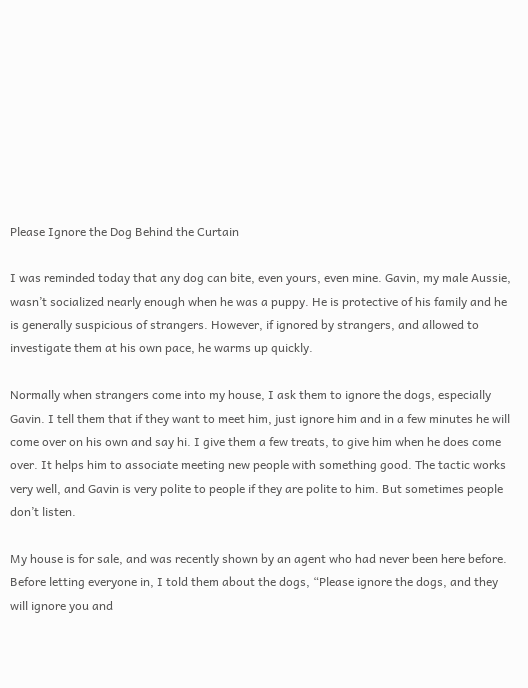Please Ignore the Dog Behind the Curtain

I was reminded today that any dog can bite, even yours, even mine. Gavin, my male Aussie, wasn’t socialized nearly enough when he was a puppy. He is protective of his family and he is generally suspicious of strangers. However, if ignored by strangers, and allowed to investigate them at his own pace, he warms up quickly.

Normally when strangers come into my house, I ask them to ignore the dogs, especially Gavin. I tell them that if they want to meet him, just ignore him and in a few minutes he will come over on his own and say hi. I give them a few treats, to give him when he does come over. It helps him to associate meeting new people with something good. The tactic works very well, and Gavin is very polite to people if they are polite to him. But sometimes people don’t listen.

My house is for sale, and was recently shown by an agent who had never been here before. Before letting everyone in, I told them about the dogs, “Please ignore the dogs, and they will ignore you and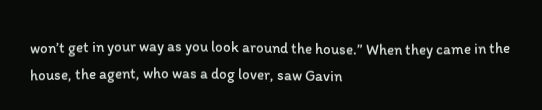won’t get in your way as you look around the house.” When they came in the house, the agent, who was a dog lover, saw Gavin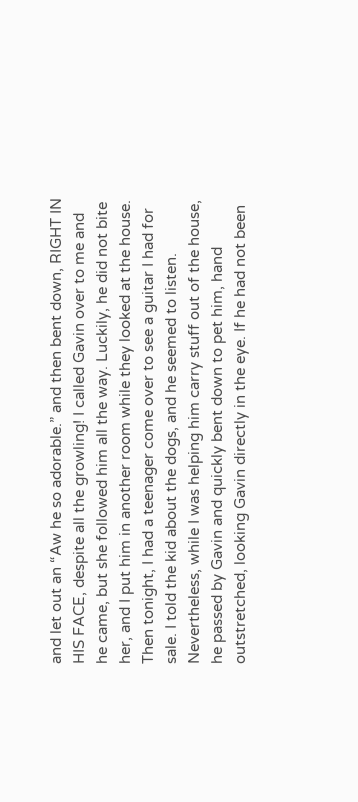and let out an “Aw he so adorable.” and then bent down, RIGHT IN HIS FACE, despite all the growling! I called Gavin over to me and he came, but she followed him all the way. Luckily, he did not bite her, and I put him in another room while they looked at the house. Then tonight, I had a teenager come over to see a guitar I had for sale. I told the kid about the dogs, and he seemed to listen. Nevertheless, while I was helping him carry stuff out of the house, he passed by Gavin and quickly bent down to pet him, hand outstretched, looking Gavin directly in the eye. If he had not been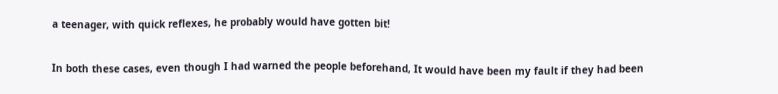a teenager, with quick reflexes, he probably would have gotten bit!

In both these cases, even though I had warned the people beforehand, It would have been my fault if they had been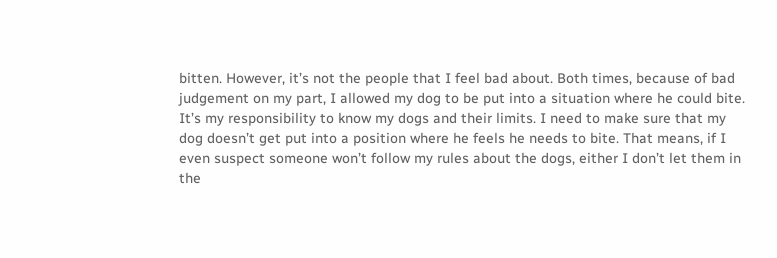bitten. However, it’s not the people that I feel bad about. Both times, because of bad judgement on my part, I allowed my dog to be put into a situation where he could bite. It’s my responsibility to know my dogs and their limits. I need to make sure that my dog doesn’t get put into a position where he feels he needs to bite. That means, if I even suspect someone won’t follow my rules about the dogs, either I don’t let them in the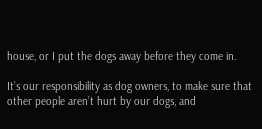house, or I put the dogs away before they come in.

It’s our responsibility as dog owners, to make sure that other people aren’t hurt by our dogs, and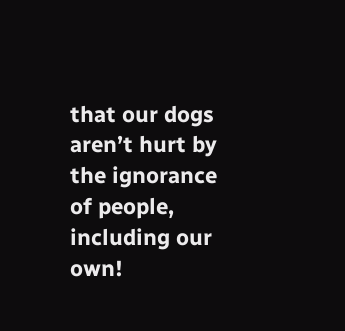that our dogs aren’t hurt by the ignorance of people, including our own!